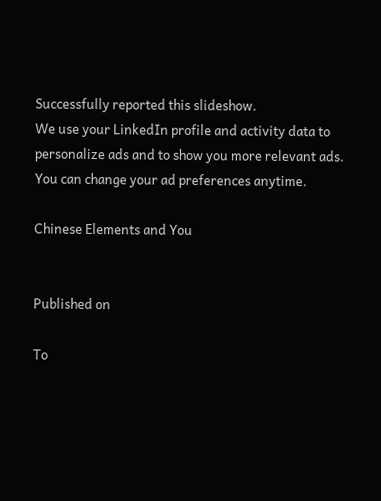Successfully reported this slideshow.
We use your LinkedIn profile and activity data to personalize ads and to show you more relevant ads. You can change your ad preferences anytime.

Chinese Elements and You


Published on

To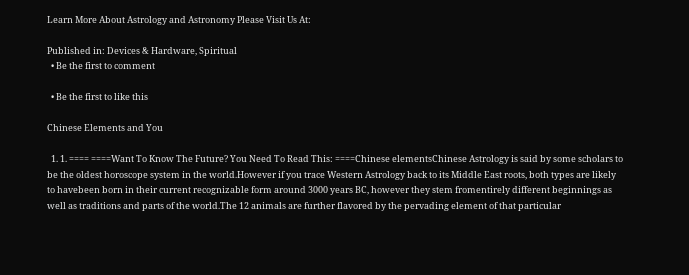Learn More About Astrology and Astronomy Please Visit Us At:

Published in: Devices & Hardware, Spiritual
  • Be the first to comment

  • Be the first to like this

Chinese Elements and You

  1. 1. ==== ====Want To Know The Future? You Need To Read This: ====Chinese elementsChinese Astrology is said by some scholars to be the oldest horoscope system in the world.However if you trace Western Astrology back to its Middle East roots, both types are likely to havebeen born in their current recognizable form around 3000 years BC, however they stem fromentirely different beginnings as well as traditions and parts of the world.The 12 animals are further flavored by the pervading element of that particular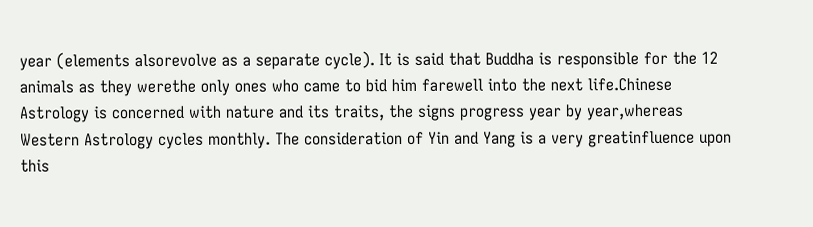year (elements alsorevolve as a separate cycle). It is said that Buddha is responsible for the 12 animals as they werethe only ones who came to bid him farewell into the next life.Chinese Astrology is concerned with nature and its traits, the signs progress year by year,whereas Western Astrology cycles monthly. The consideration of Yin and Yang is a very greatinfluence upon this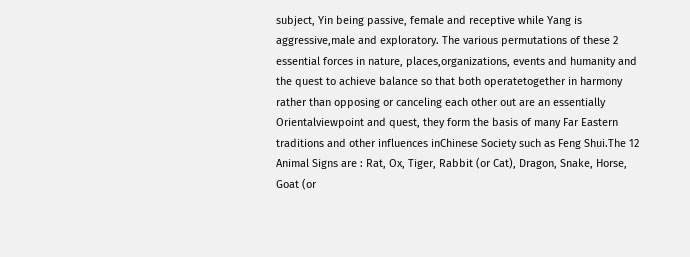subject, Yin being passive, female and receptive while Yang is aggressive,male and exploratory. The various permutations of these 2 essential forces in nature, places,organizations, events and humanity and the quest to achieve balance so that both operatetogether in harmony rather than opposing or canceling each other out are an essentially Orientalviewpoint and quest, they form the basis of many Far Eastern traditions and other influences inChinese Society such as Feng Shui.The 12 Animal Signs are : Rat, Ox, Tiger, Rabbit (or Cat), Dragon, Snake, Horse, Goat (or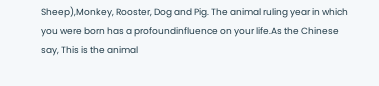Sheep),Monkey, Rooster, Dog and Pig. The animal ruling year in which you were born has a profoundinfluence on your life.As the Chinese say, This is the animal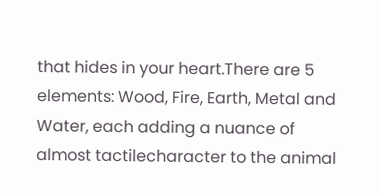that hides in your heart.There are 5 elements: Wood, Fire, Earth, Metal and Water, each adding a nuance of almost tactilecharacter to the animal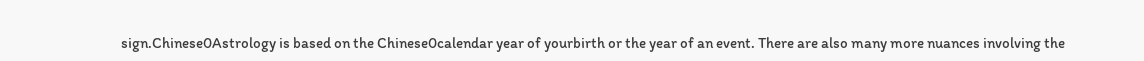sign.Chinese0Astrology is based on the Chinese0calendar year of yourbirth or the year of an event. There are also many more nuances involving the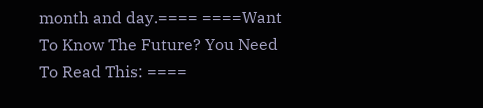month and day.==== ====Want To Know The Future? You Need To Read This: ====